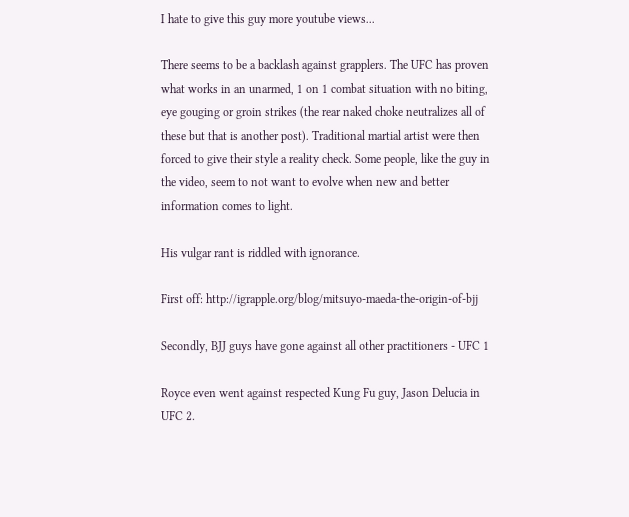I hate to give this guy more youtube views...

There seems to be a backlash against grapplers. The UFC has proven what works in an unarmed, 1 on 1 combat situation with no biting, eye gouging or groin strikes (the rear naked choke neutralizes all of these but that is another post). Traditional martial artist were then forced to give their style a reality check. Some people, like the guy in the video, seem to not want to evolve when new and better information comes to light.

His vulgar rant is riddled with ignorance.

First off: http://igrapple.org/blog/mitsuyo-maeda-the-origin-of-bjj

Secondly, BJJ guys have gone against all other practitioners - UFC 1

Royce even went against respected Kung Fu guy, Jason Delucia in UFC 2.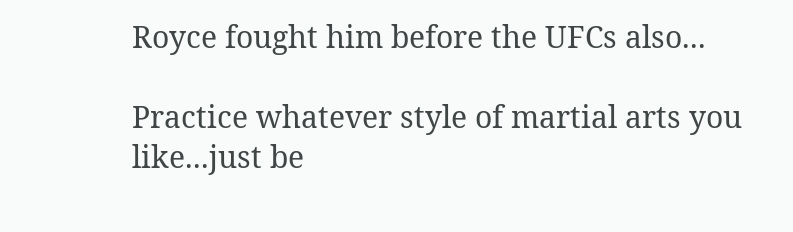Royce fought him before the UFCs also...

Practice whatever style of martial arts you like...just be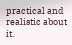practical and realistic about it.